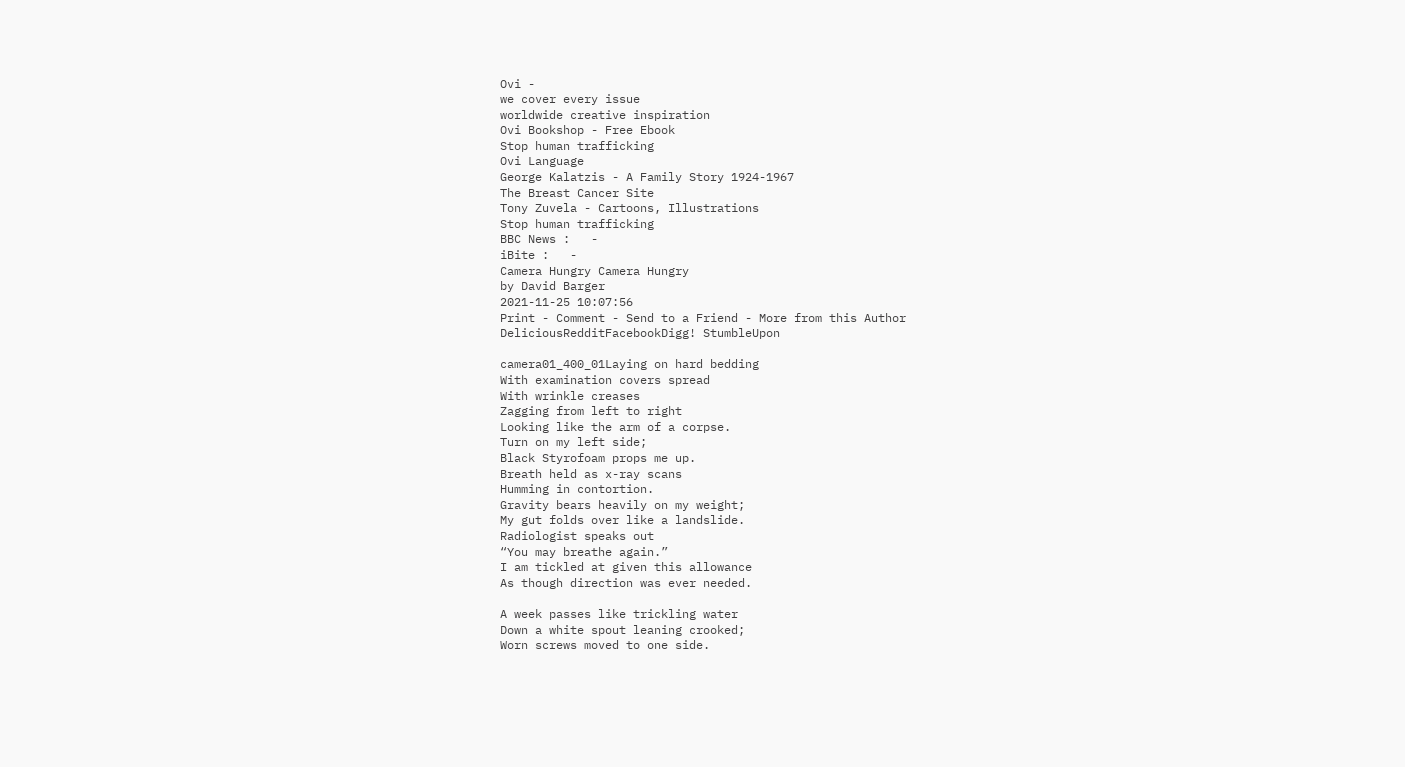Ovi -
we cover every issue
worldwide creative inspiration
Ovi Bookshop - Free Ebook
Stop human trafficking
Ovi Language
George Kalatzis - A Family Story 1924-1967
The Breast Cancer Site
Tony Zuvela - Cartoons, Illustrations
Stop human trafficking
BBC News :   -
iBite :   -
Camera Hungry Camera Hungry
by David Barger
2021-11-25 10:07:56
Print - Comment - Send to a Friend - More from this Author
DeliciousRedditFacebookDigg! StumbleUpon

camera01_400_01Laying on hard bedding
With examination covers spread
With wrinkle creases
Zagging from left to right
Looking like the arm of a corpse.
Turn on my left side;
Black Styrofoam props me up.
Breath held as x-ray scans
Humming in contortion.
Gravity bears heavily on my weight;
My gut folds over like a landslide.
Radiologist speaks out
“You may breathe again.”
I am tickled at given this allowance
As though direction was ever needed.

A week passes like trickling water
Down a white spout leaning crooked;
Worn screws moved to one side.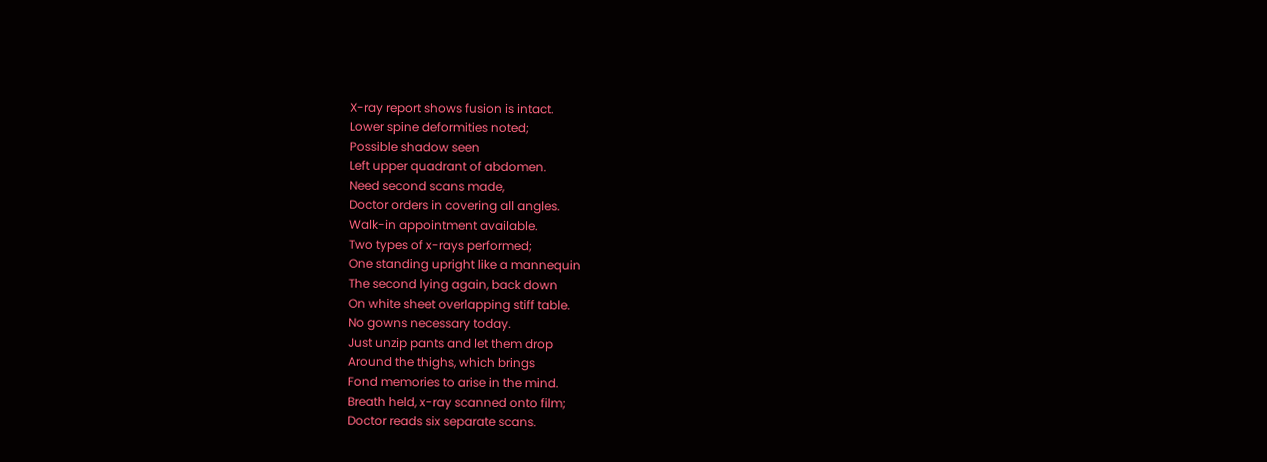X-ray report shows fusion is intact.
Lower spine deformities noted;
Possible shadow seen
Left upper quadrant of abdomen.
Need second scans made,
Doctor orders in covering all angles.
Walk-in appointment available.
Two types of x-rays performed;
One standing upright like a mannequin
The second lying again, back down
On white sheet overlapping stiff table.
No gowns necessary today.
Just unzip pants and let them drop
Around the thighs, which brings
Fond memories to arise in the mind.
Breath held, x-ray scanned onto film;
Doctor reads six separate scans.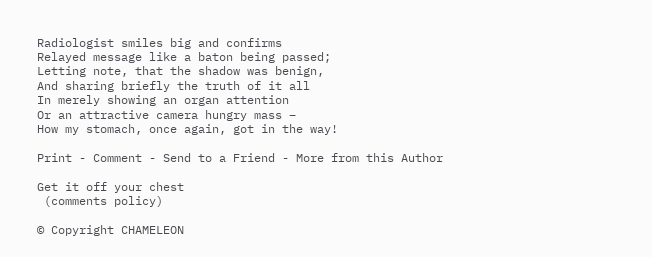Radiologist smiles big and confirms
Relayed message like a baton being passed;
Letting note, that the shadow was benign,
And sharing briefly the truth of it all
In merely showing an organ attention
Or an attractive camera hungry mass –
How my stomach, once again, got in the way!

Print - Comment - Send to a Friend - More from this Author

Get it off your chest
 (comments policy)

© Copyright CHAMELEON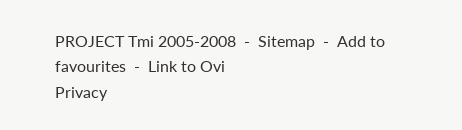PROJECT Tmi 2005-2008  -  Sitemap  -  Add to favourites  -  Link to Ovi
Privacy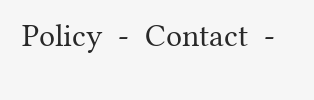Policy  -  Contact  -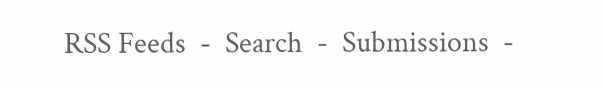RSS Feeds  -  Search  -  Submissions  -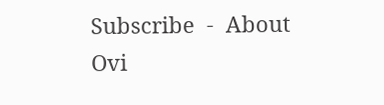Subscribe  -  About Ovi